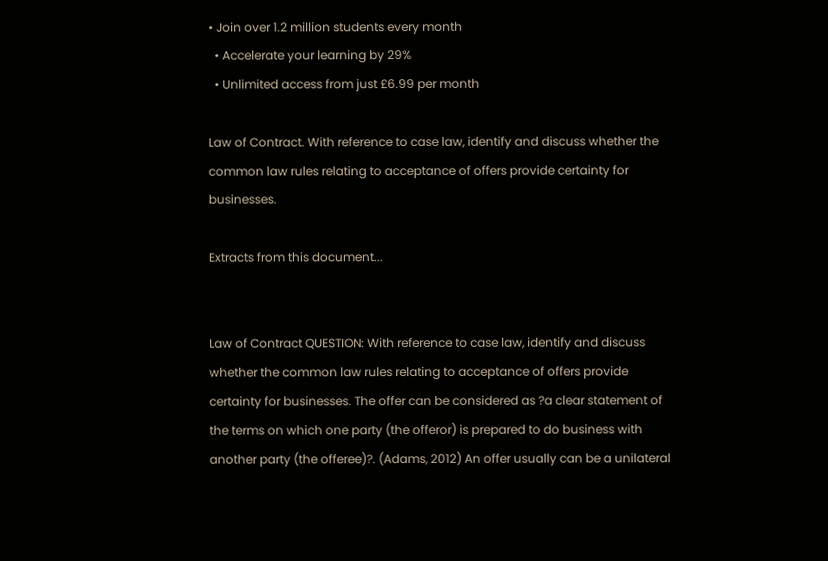• Join over 1.2 million students every month
  • Accelerate your learning by 29%
  • Unlimited access from just £6.99 per month

Law of Contract. With reference to case law, identify and discuss whether the common law rules relating to acceptance of offers provide certainty for businesses.

Extracts from this document...


Law of Contract QUESTION: With reference to case law, identify and discuss whether the common law rules relating to acceptance of offers provide certainty for businesses. The offer can be considered as ?a clear statement of the terms on which one party (the offeror) is prepared to do business with another party (the offeree)?. (Adams, 2012) An offer usually can be a unilateral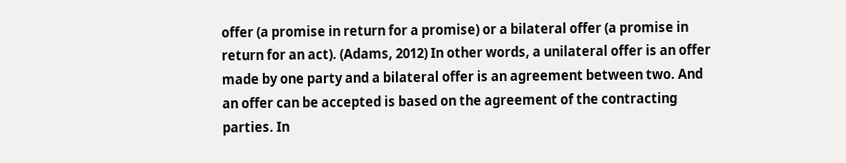offer (a promise in return for a promise) or a bilateral offer (a promise in return for an act). (Adams, 2012) In other words, a unilateral offer is an offer made by one party and a bilateral offer is an agreement between two. And an offer can be accepted is based on the agreement of the contracting parties. In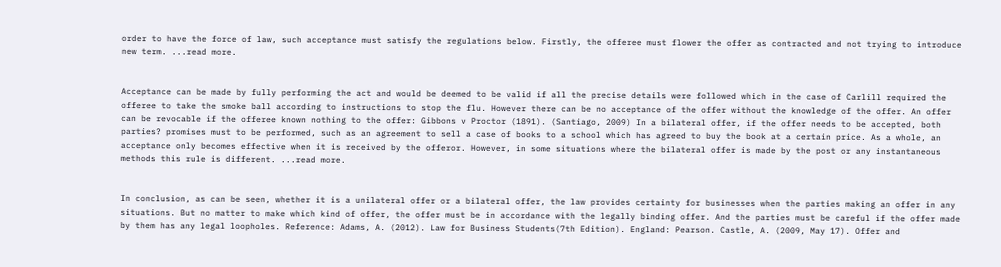order to have the force of law, such acceptance must satisfy the regulations below. Firstly, the offeree must flower the offer as contracted and not trying to introduce new term. ...read more.


Acceptance can be made by fully performing the act and would be deemed to be valid if all the precise details were followed which in the case of Carlill required the offeree to take the smoke ball according to instructions to stop the flu. However there can be no acceptance of the offer without the knowledge of the offer. An offer can be revocable if the offeree known nothing to the offer: Gibbons v Proctor (1891). (Santiago, 2009) In a bilateral offer, if the offer needs to be accepted, both parties? promises must to be performed, such as an agreement to sell a case of books to a school which has agreed to buy the book at a certain price. As a whole, an acceptance only becomes effective when it is received by the offeror. However, in some situations where the bilateral offer is made by the post or any instantaneous methods this rule is different. ...read more.


In conclusion, as can be seen, whether it is a unilateral offer or a bilateral offer, the law provides certainty for businesses when the parties making an offer in any situations. But no matter to make which kind of offer, the offer must be in accordance with the legally binding offer. And the parties must be careful if the offer made by them has any legal loopholes. Reference: Adams, A. (2012). Law for Business Students(7th Edition). England: Pearson. Castle, A. (2009, May 17). Offer and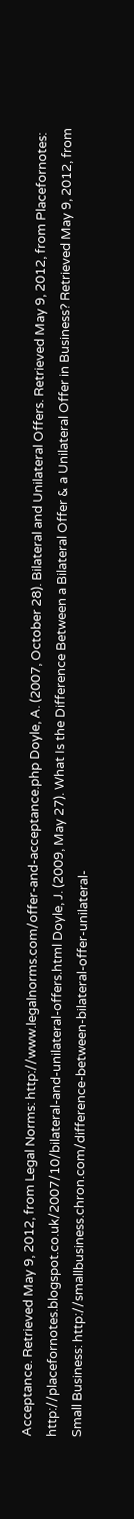Acceptance. Retrieved May 9, 2012, from Legal Norms: http://www.legalnorms.com/offer-and-acceptance.php Doyle, A. (2007, October 28). Bilateral and Unilateral Offers. Retrieved May 9, 2012, from Placefornotes: http://placefornotes.blogspot.co.uk/2007/10/bilateral-and-unilateral-offers.html Doyle, J. (2009, May 27). What Is the Difference Between a Bilateral Offer & a Unilateral Offer in Business? Retrieved May 9, 2012, from Small Business: http://smallbusiness.chron.com/difference-between-bilateral-offer-unilateral-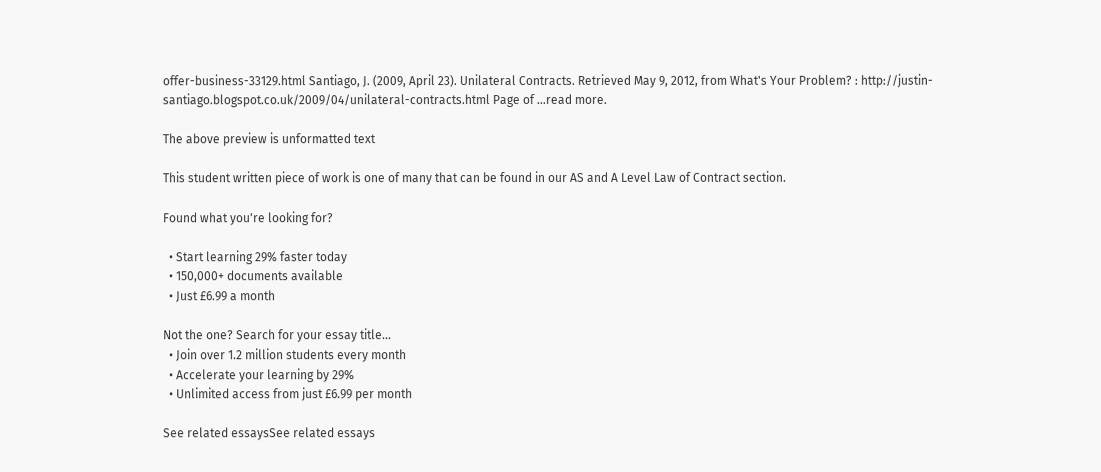offer-business-33129.html Santiago, J. (2009, April 23). Unilateral Contracts. Retrieved May 9, 2012, from What's Your Problem? : http://justin-santiago.blogspot.co.uk/2009/04/unilateral-contracts.html Page of ...read more.

The above preview is unformatted text

This student written piece of work is one of many that can be found in our AS and A Level Law of Contract section.

Found what you're looking for?

  • Start learning 29% faster today
  • 150,000+ documents available
  • Just £6.99 a month

Not the one? Search for your essay title...
  • Join over 1.2 million students every month
  • Accelerate your learning by 29%
  • Unlimited access from just £6.99 per month

See related essaysSee related essays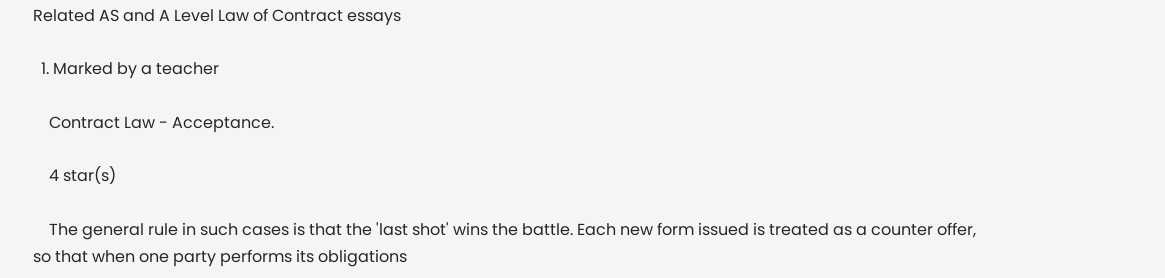Related AS and A Level Law of Contract essays

  1. Marked by a teacher

    Contract Law - Acceptance.

    4 star(s)

    The general rule in such cases is that the 'last shot' wins the battle. Each new form issued is treated as a counter offer, so that when one party performs its obligations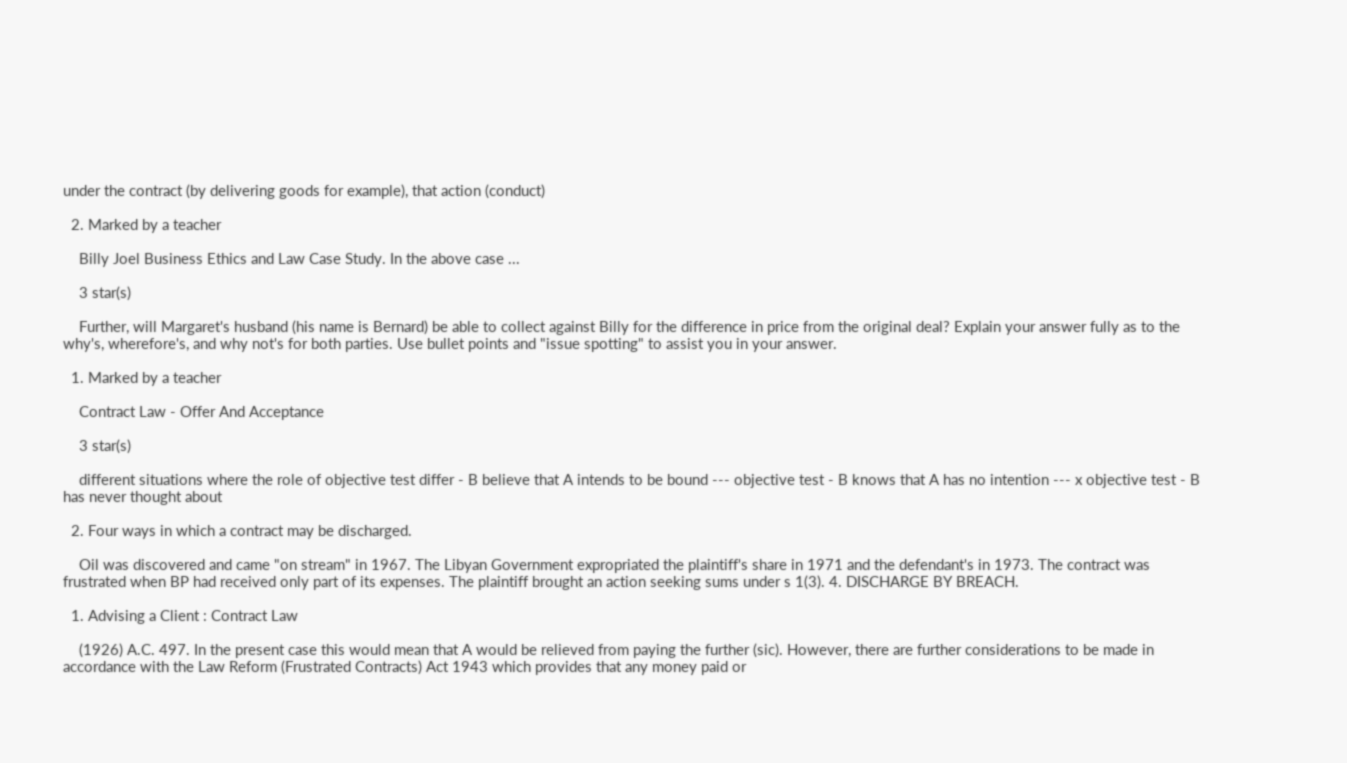under the contract (by delivering goods for example), that action (conduct)

  2. Marked by a teacher

    Billy Joel Business Ethics and Law Case Study. In the above case ...

    3 star(s)

    Further, will Margaret's husband (his name is Bernard) be able to collect against Billy for the difference in price from the original deal? Explain your answer fully as to the why's, wherefore's, and why not's for both parties. Use bullet points and "issue spotting" to assist you in your answer.

  1. Marked by a teacher

    Contract Law - Offer And Acceptance

    3 star(s)

    different situations where the role of objective test differ - B believe that A intends to be bound --- objective test - B knows that A has no intention --- x objective test - B has never thought about

  2. Four ways in which a contract may be discharged.

    Oil was discovered and came "on stream" in 1967. The Libyan Government expropriated the plaintiff's share in 1971 and the defendant's in 1973. The contract was frustrated when BP had received only part of its expenses. The plaintiff brought an action seeking sums under s 1(3). 4. DISCHARGE BY BREACH.

  1. Advising a Client : Contract Law

    (1926) A.C. 497. In the present case this would mean that A would be relieved from paying the further (sic). However, there are further considerations to be made in accordance with the Law Reform (Frustrated Contracts) Act 1943 which provides that any money paid or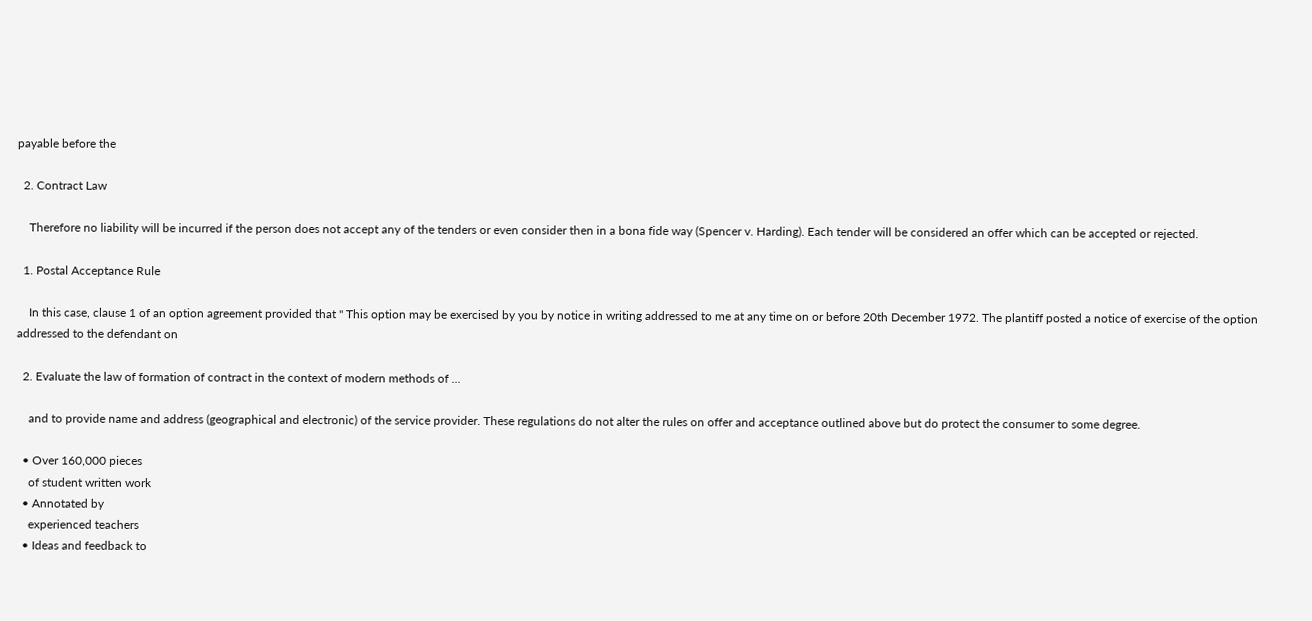payable before the

  2. Contract Law

    Therefore no liability will be incurred if the person does not accept any of the tenders or even consider then in a bona fide way (Spencer v. Harding). Each tender will be considered an offer which can be accepted or rejected.

  1. Postal Acceptance Rule

    In this case, clause 1 of an option agreement provided that " This option may be exercised by you by notice in writing addressed to me at any time on or before 20th December 1972. The plantiff posted a notice of exercise of the option addressed to the defendant on

  2. Evaluate the law of formation of contract in the context of modern methods of ...

    and to provide name and address (geographical and electronic) of the service provider. These regulations do not alter the rules on offer and acceptance outlined above but do protect the consumer to some degree.

  • Over 160,000 pieces
    of student written work
  • Annotated by
    experienced teachers
  • Ideas and feedback to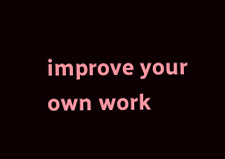improve your own work